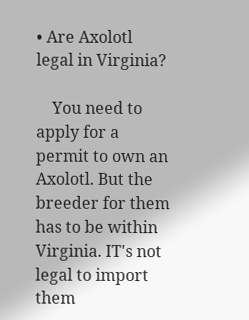• Are Axolotl legal in Virginia?

    You need to apply for a permit to own an Axolotl. But the breeder for them has to be within Virginia. IT's not legal to import them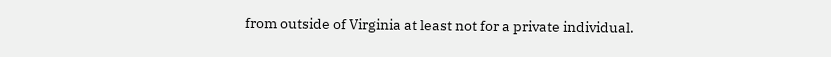from outside of Virginia at least not for a private individual.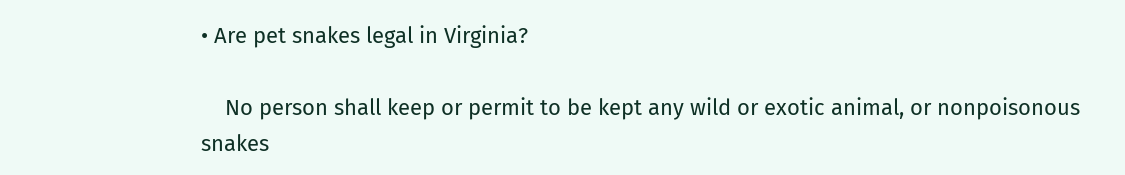• Are pet snakes legal in Virginia?

    No person shall keep or permit to be kept any wild or exotic animal, or nonpoisonous snakes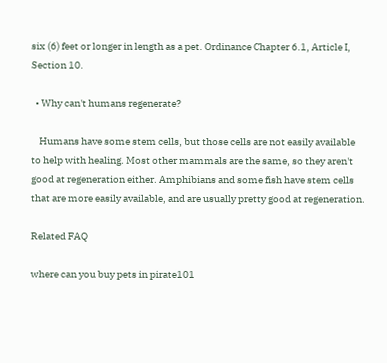six (6) feet or longer in length as a pet. Ordinance Chapter 6.1, Article I, Section 10.

  • Why can't humans regenerate?

    Humans have some stem cells, but those cells are not easily available to help with healing. Most other mammals are the same, so they aren't good at regeneration either. Amphibians and some fish have stem cells that are more easily available, and are usually pretty good at regeneration.

Related FAQ

where can you buy pets in pirate101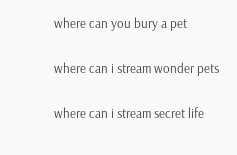where can you bury a pet

where can i stream wonder pets

where can i stream secret life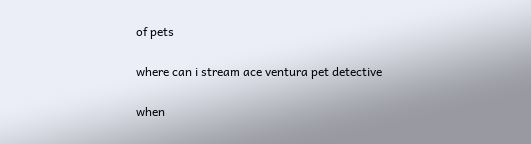of pets

where can i stream ace ventura pet detective

when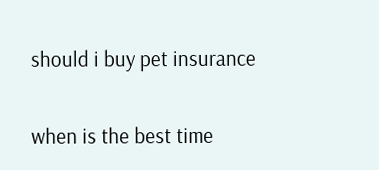should i buy pet insurance

when is the best time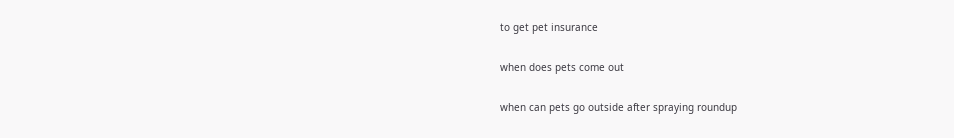to get pet insurance

when does pets come out

when can pets go outside after spraying roundup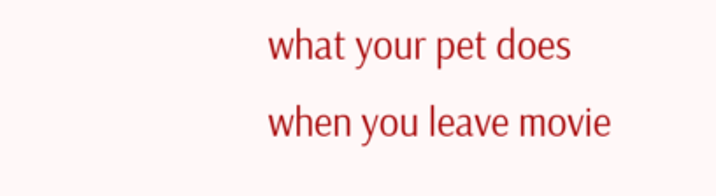what your pet does when you leave movie